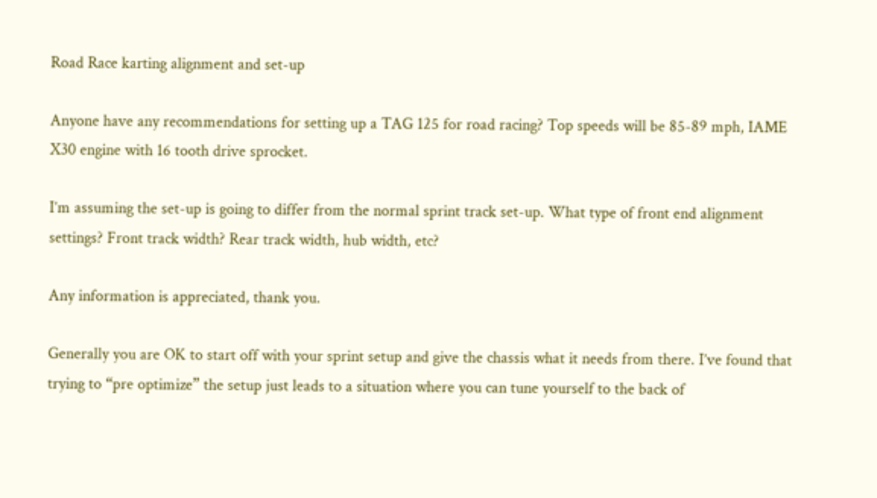Road Race karting alignment and set-up

Anyone have any recommendations for setting up a TAG 125 for road racing? Top speeds will be 85-89 mph, IAME X30 engine with 16 tooth drive sprocket.

I’m assuming the set-up is going to differ from the normal sprint track set-up. What type of front end alignment settings? Front track width? Rear track width, hub width, etc?

Any information is appreciated, thank you.

Generally you are OK to start off with your sprint setup and give the chassis what it needs from there. I’ve found that trying to “pre optimize” the setup just leads to a situation where you can tune yourself to the back of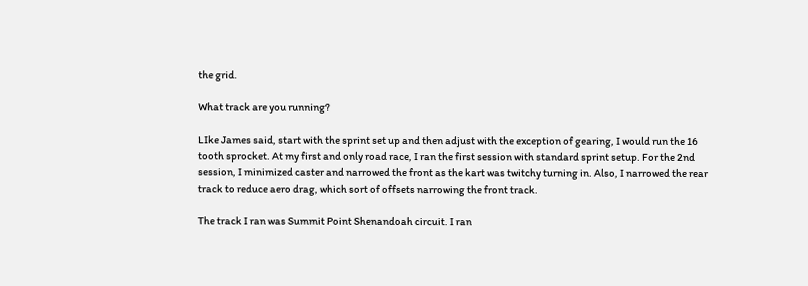the grid.

What track are you running?

LIke James said, start with the sprint set up and then adjust with the exception of gearing, I would run the 16 tooth sprocket. At my first and only road race, I ran the first session with standard sprint setup. For the 2nd session, I minimized caster and narrowed the front as the kart was twitchy turning in. Also, I narrowed the rear track to reduce aero drag, which sort of offsets narrowing the front track.

The track I ran was Summit Point Shenandoah circuit. I ran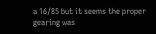a 16/85 but it seems the proper gearing was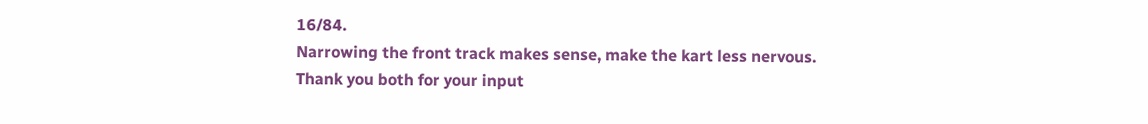16/84.
Narrowing the front track makes sense, make the kart less nervous.
Thank you both for your input